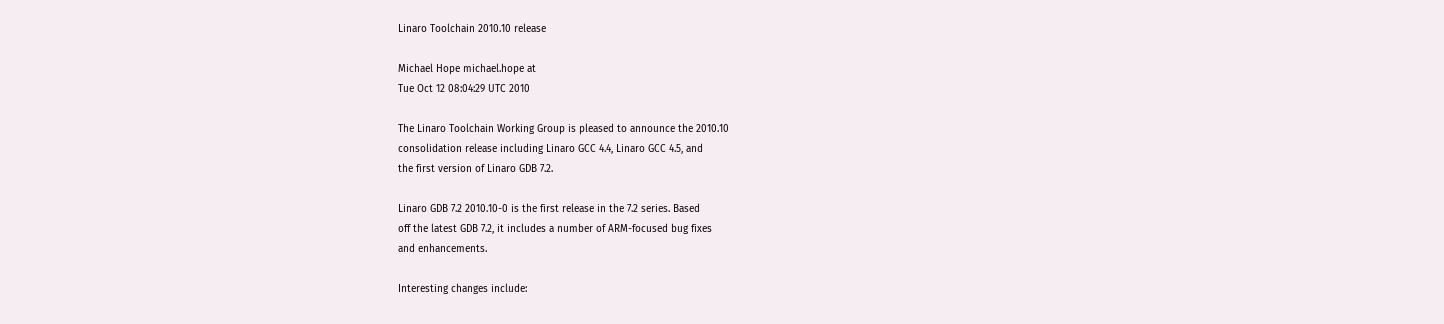Linaro Toolchain 2010.10 release

Michael Hope michael.hope at
Tue Oct 12 08:04:29 UTC 2010

The Linaro Toolchain Working Group is pleased to announce the 2010.10
consolidation release including Linaro GCC 4.4, Linaro GCC 4.5, and
the first version of Linaro GDB 7.2.

Linaro GDB 7.2 2010.10-0 is the first release in the 7.2 series. Based
off the latest GDB 7.2, it includes a number of ARM-focused bug fixes
and enhancements.

Interesting changes include: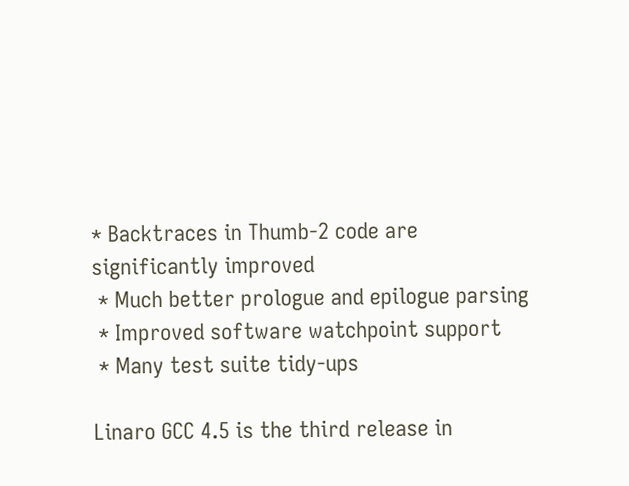* Backtraces in Thumb-2 code are significantly improved
 * Much better prologue and epilogue parsing
 * Improved software watchpoint support
 * Many test suite tidy-ups

Linaro GCC 4.5 is the third release in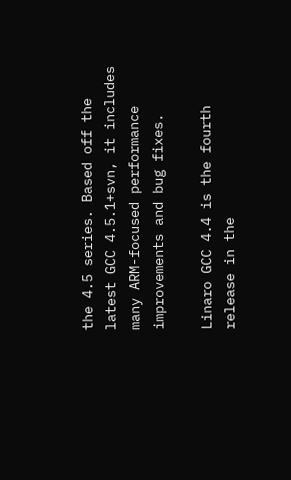the 4.5 series. Based off the
latest GCC 4.5.1+svn, it includes many ARM-focused performance
improvements and bug fixes.

Linaro GCC 4.4 is the fourth release in the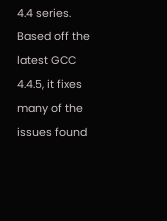4.4 series. Based off the
latest GCC 4.4.5, it fixes many of the issues found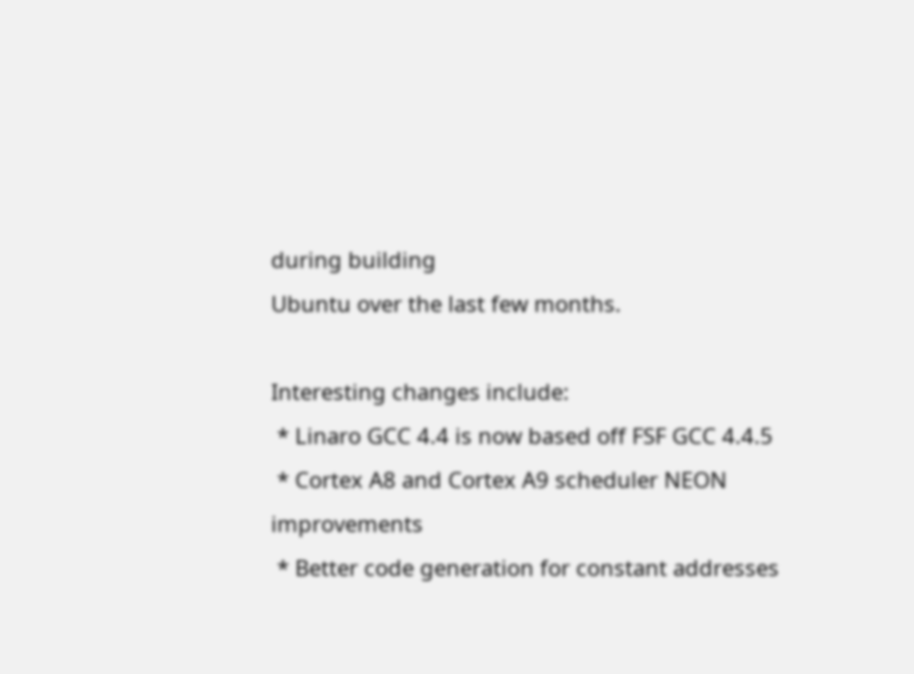during building
Ubuntu over the last few months.

Interesting changes include:
 * Linaro GCC 4.4 is now based off FSF GCC 4.4.5
 * Cortex A8 and Cortex A9 scheduler NEON improvements
 * Better code generation for constant addresses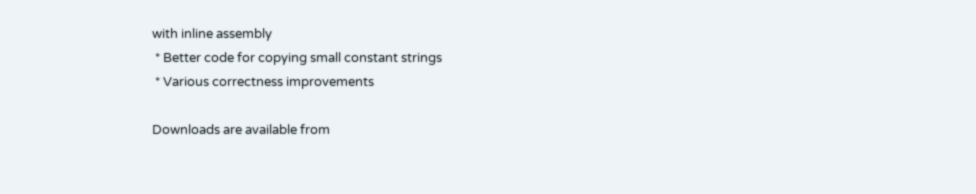with inline assembly
 * Better code for copying small constant strings
 * Various correctness improvements

Downloads are available from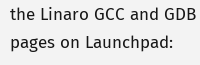the Linaro GCC and GDB pages on Launchpad: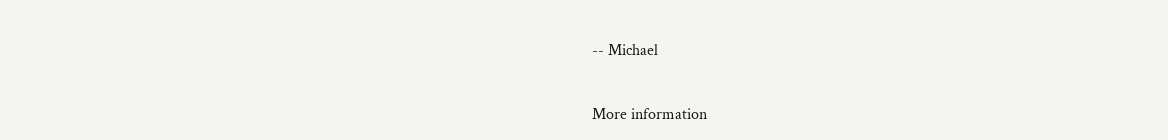-- Michael

More information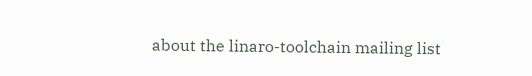about the linaro-toolchain mailing list